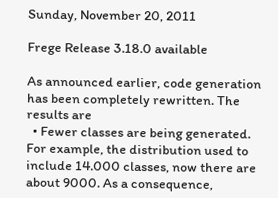Sunday, November 20, 2011

Frege Release 3.18.0 available

As announced earlier, code generation has been completely rewritten. The results are
  • Fewer classes are being generated. For example, the distribution used to include 14.000 classes, now there are about 9000. As a consequence,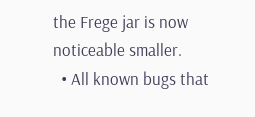the Frege jar is now noticeable smaller.
  • All known bugs that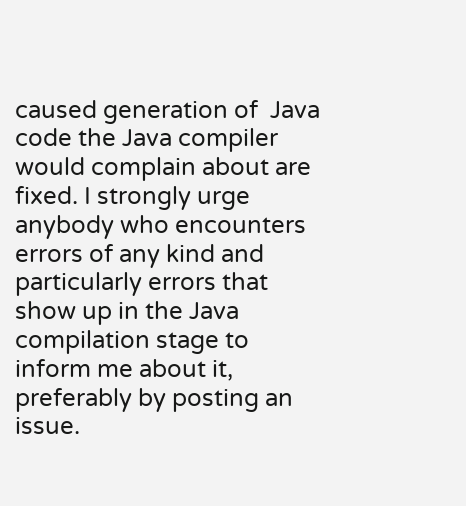caused generation of  Java code the Java compiler would complain about are fixed. I strongly urge anybody who encounters errors of any kind and particularly errors that show up in the Java compilation stage to inform me about it, preferably by posting an issue.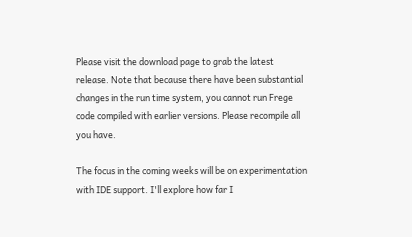Please visit the download page to grab the latest release. Note that because there have been substantial changes in the run time system, you cannot run Frege code compiled with earlier versions. Please recompile all you have.

The focus in the coming weeks will be on experimentation with IDE support. I'll explore how far I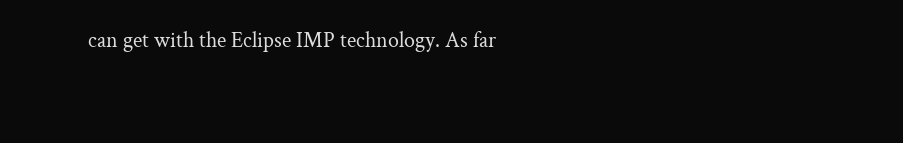can get with the Eclipse IMP technology. As far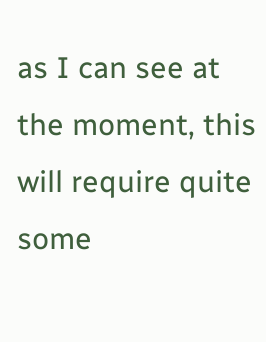as I can see at the moment, this will require quite some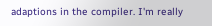adaptions in the compiler. I'm really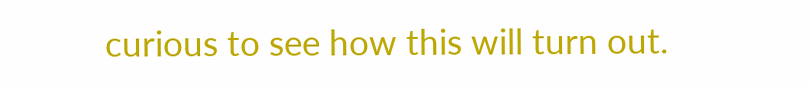curious to see how this will turn out.